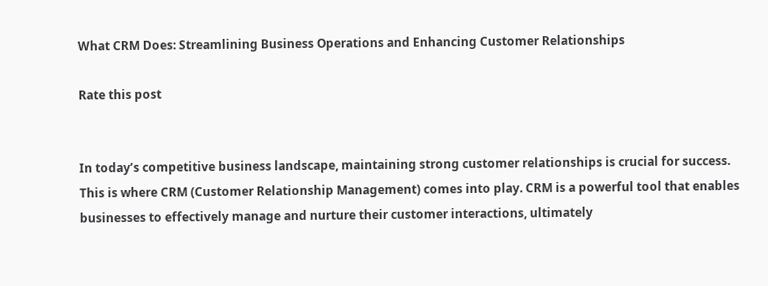What CRM Does: Streamlining Business Operations and Enhancing Customer Relationships

Rate this post


In today’s competitive business landscape, maintaining strong customer relationships is crucial for success. This is where CRM (Customer Relationship Management) comes into play. CRM is a powerful tool that enables businesses to effectively manage and nurture their customer interactions, ultimately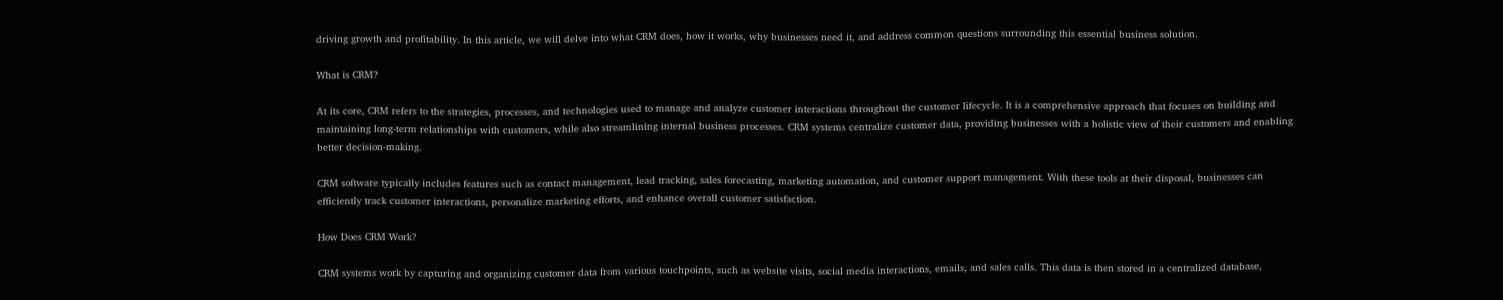driving growth and profitability. In this article, we will delve into what CRM does, how it works, why businesses need it, and address common questions surrounding this essential business solution.

What is CRM?

At its core, CRM refers to the strategies, processes, and technologies used to manage and analyze customer interactions throughout the customer lifecycle. It is a comprehensive approach that focuses on building and maintaining long-term relationships with customers, while also streamlining internal business processes. CRM systems centralize customer data, providing businesses with a holistic view of their customers and enabling better decision-making.

CRM software typically includes features such as contact management, lead tracking, sales forecasting, marketing automation, and customer support management. With these tools at their disposal, businesses can efficiently track customer interactions, personalize marketing efforts, and enhance overall customer satisfaction.

How Does CRM Work?

CRM systems work by capturing and organizing customer data from various touchpoints, such as website visits, social media interactions, emails, and sales calls. This data is then stored in a centralized database,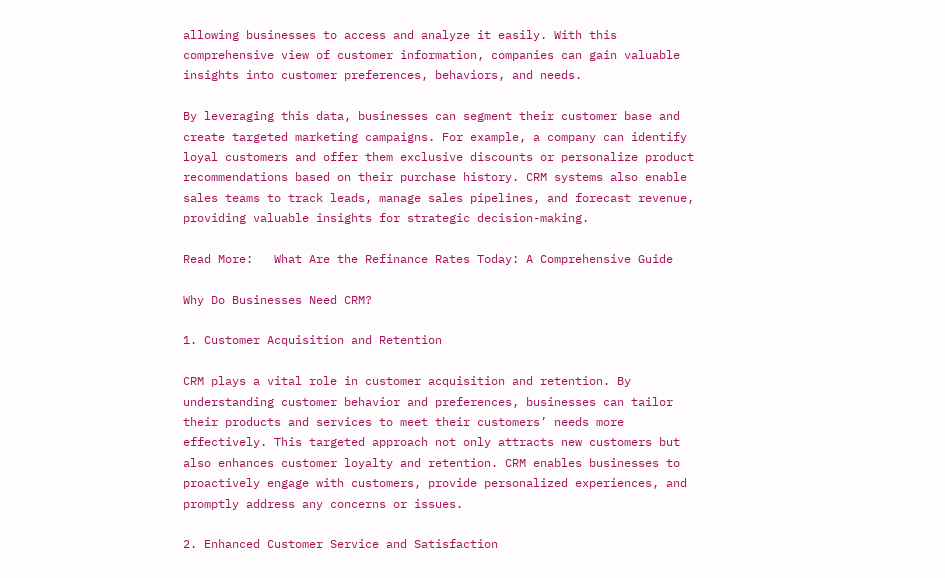allowing businesses to access and analyze it easily. With this comprehensive view of customer information, companies can gain valuable insights into customer preferences, behaviors, and needs.

By leveraging this data, businesses can segment their customer base and create targeted marketing campaigns. For example, a company can identify loyal customers and offer them exclusive discounts or personalize product recommendations based on their purchase history. CRM systems also enable sales teams to track leads, manage sales pipelines, and forecast revenue, providing valuable insights for strategic decision-making.

Read More:   What Are the Refinance Rates Today: A Comprehensive Guide

Why Do Businesses Need CRM?

1. Customer Acquisition and Retention

CRM plays a vital role in customer acquisition and retention. By understanding customer behavior and preferences, businesses can tailor their products and services to meet their customers’ needs more effectively. This targeted approach not only attracts new customers but also enhances customer loyalty and retention. CRM enables businesses to proactively engage with customers, provide personalized experiences, and promptly address any concerns or issues.

2. Enhanced Customer Service and Satisfaction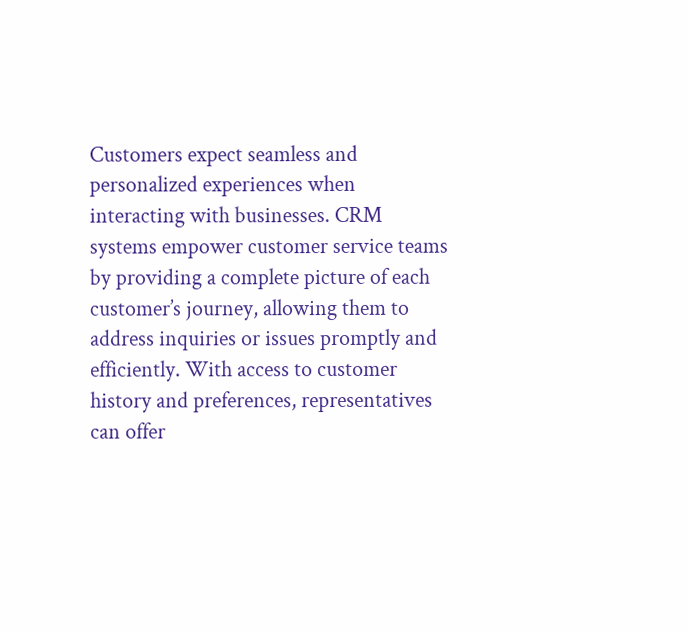Customers expect seamless and personalized experiences when interacting with businesses. CRM systems empower customer service teams by providing a complete picture of each customer’s journey, allowing them to address inquiries or issues promptly and efficiently. With access to customer history and preferences, representatives can offer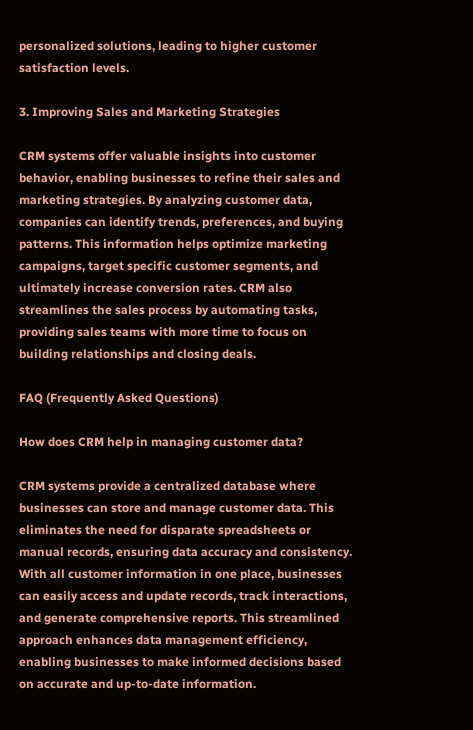personalized solutions, leading to higher customer satisfaction levels.

3. Improving Sales and Marketing Strategies

CRM systems offer valuable insights into customer behavior, enabling businesses to refine their sales and marketing strategies. By analyzing customer data, companies can identify trends, preferences, and buying patterns. This information helps optimize marketing campaigns, target specific customer segments, and ultimately increase conversion rates. CRM also streamlines the sales process by automating tasks, providing sales teams with more time to focus on building relationships and closing deals.

FAQ (Frequently Asked Questions)

How does CRM help in managing customer data?

CRM systems provide a centralized database where businesses can store and manage customer data. This eliminates the need for disparate spreadsheets or manual records, ensuring data accuracy and consistency. With all customer information in one place, businesses can easily access and update records, track interactions, and generate comprehensive reports. This streamlined approach enhances data management efficiency, enabling businesses to make informed decisions based on accurate and up-to-date information.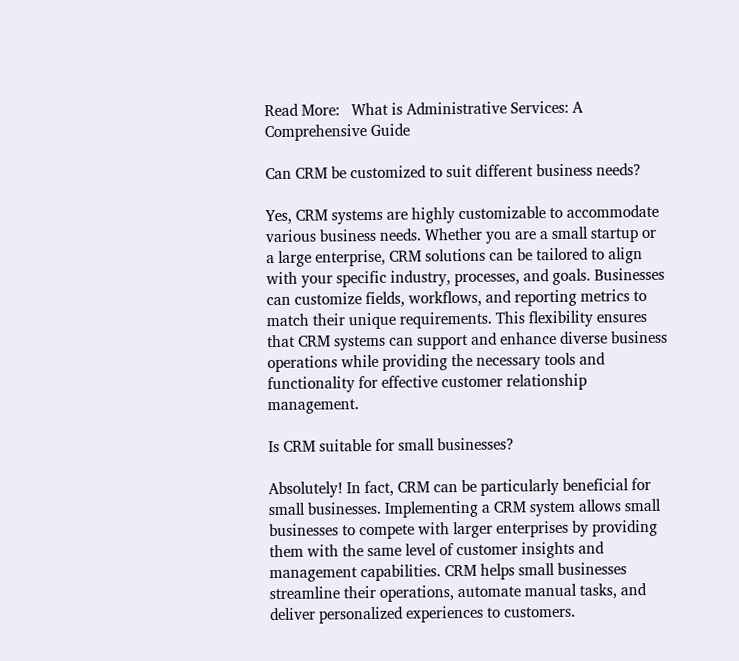Read More:   What is Administrative Services: A Comprehensive Guide

Can CRM be customized to suit different business needs?

Yes, CRM systems are highly customizable to accommodate various business needs. Whether you are a small startup or a large enterprise, CRM solutions can be tailored to align with your specific industry, processes, and goals. Businesses can customize fields, workflows, and reporting metrics to match their unique requirements. This flexibility ensures that CRM systems can support and enhance diverse business operations while providing the necessary tools and functionality for effective customer relationship management.

Is CRM suitable for small businesses?

Absolutely! In fact, CRM can be particularly beneficial for small businesses. Implementing a CRM system allows small businesses to compete with larger enterprises by providing them with the same level of customer insights and management capabilities. CRM helps small businesses streamline their operations, automate manual tasks, and deliver personalized experiences to customers.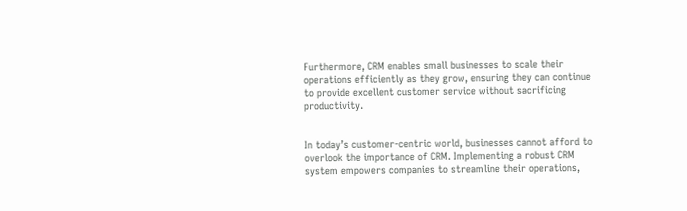Furthermore, CRM enables small businesses to scale their operations efficiently as they grow, ensuring they can continue to provide excellent customer service without sacrificing productivity.


In today’s customer-centric world, businesses cannot afford to overlook the importance of CRM. Implementing a robust CRM system empowers companies to streamline their operations,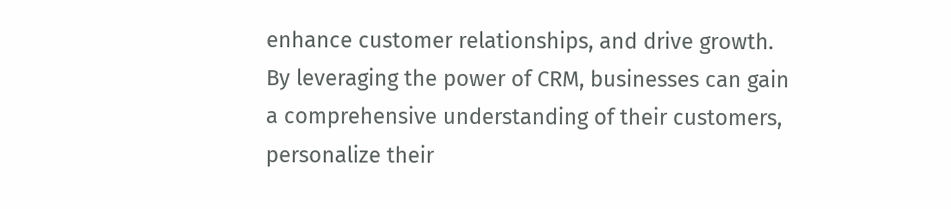enhance customer relationships, and drive growth. By leveraging the power of CRM, businesses can gain a comprehensive understanding of their customers, personalize their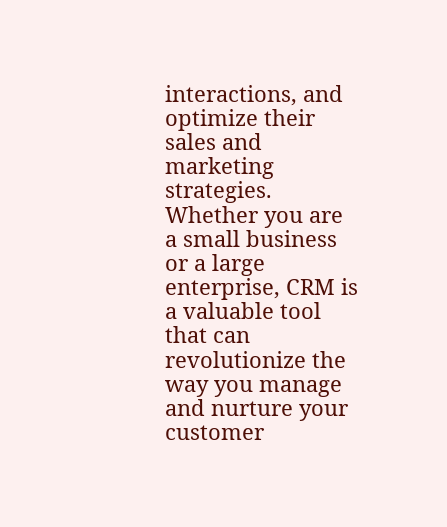interactions, and optimize their sales and marketing strategies. Whether you are a small business or a large enterprise, CRM is a valuable tool that can revolutionize the way you manage and nurture your customer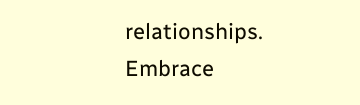relationships. Embrace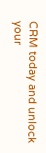CRM today and unlock your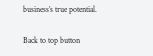business’s true potential.

Back to top button